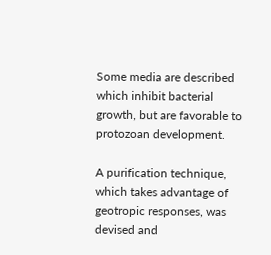Some media are described which inhibit bacterial growth, but are favorable to protozoan development.

A purification technique, which takes advantage of geotropic responses, was devised and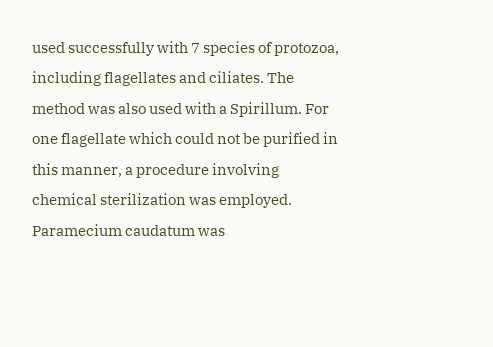used successfully with 7 species of protozoa, including flagellates and ciliates. The method was also used with a Spirillum. For one flagellate which could not be purified in this manner, a procedure involving chemical sterilization was employed. Paramecium caudatum was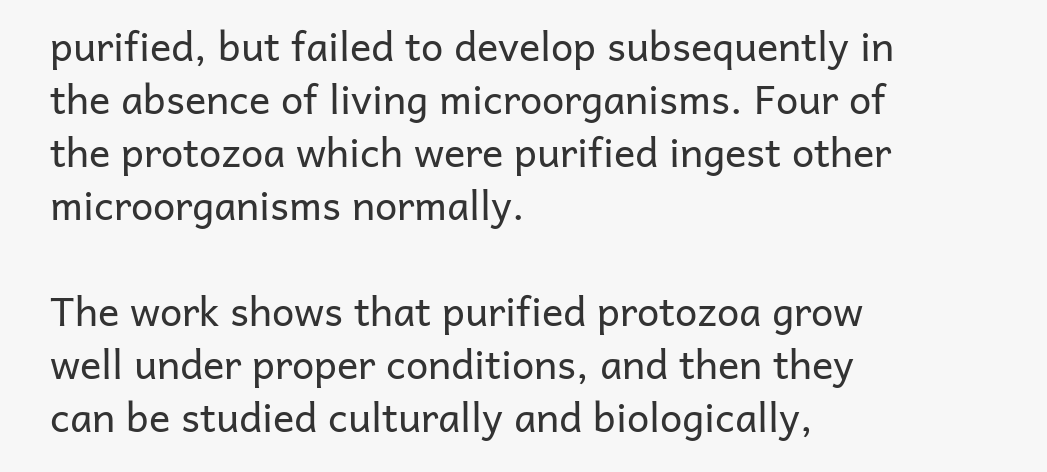purified, but failed to develop subsequently in the absence of living microorganisms. Four of the protozoa which were purified ingest other microorganisms normally.

The work shows that purified protozoa grow well under proper conditions, and then they can be studied culturally and biologically,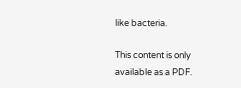like bacteria.

This content is only available as a PDF.